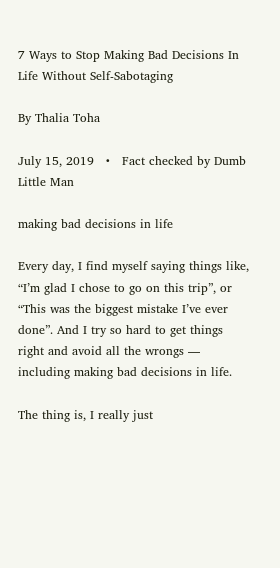7 Ways to Stop Making Bad Decisions In Life Without Self-Sabotaging

By Thalia Toha

July 15, 2019   •   Fact checked by Dumb Little Man

making bad decisions in life

Every day, I find myself saying things like, “I’m glad I chose to go on this trip”, or “This was the biggest mistake I’ve ever done”. And I try so hard to get things right and avoid all the wrongs — including making bad decisions in life.

The thing is, I really just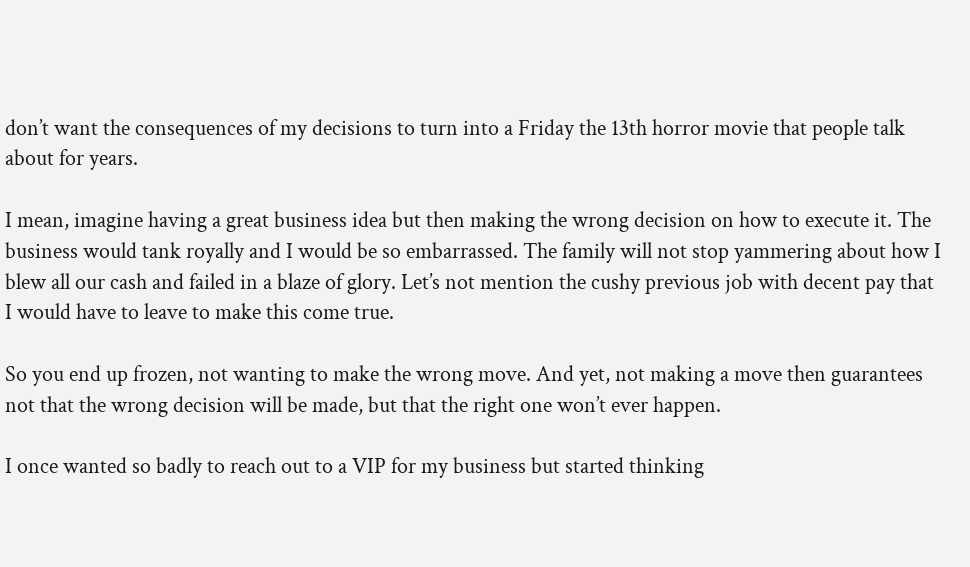don’t want the consequences of my decisions to turn into a Friday the 13th horror movie that people talk about for years.

I mean, imagine having a great business idea but then making the wrong decision on how to execute it. The business would tank royally and I would be so embarrassed. The family will not stop yammering about how I blew all our cash and failed in a blaze of glory. Let’s not mention the cushy previous job with decent pay that I would have to leave to make this come true.

So you end up frozen, not wanting to make the wrong move. And yet, not making a move then guarantees not that the wrong decision will be made, but that the right one won’t ever happen.

I once wanted so badly to reach out to a VIP for my business but started thinking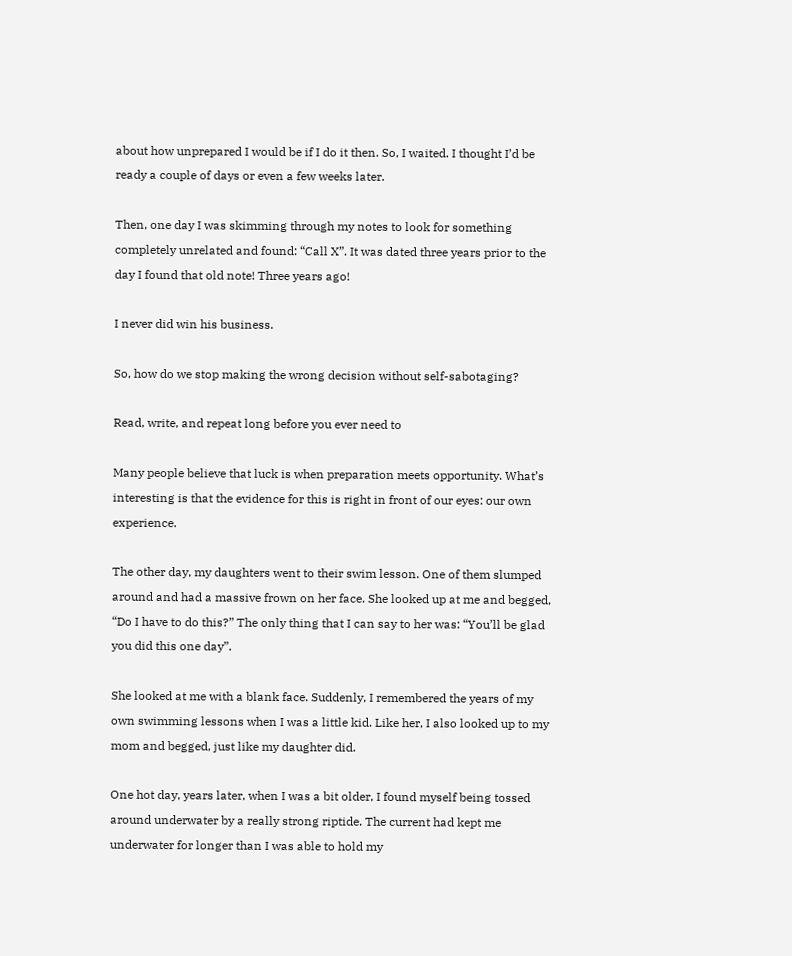about how unprepared I would be if I do it then. So, I waited. I thought I’d be ready a couple of days or even a few weeks later.

Then, one day I was skimming through my notes to look for something completely unrelated and found: “Call X”. It was dated three years prior to the day I found that old note! Three years ago!

I never did win his business.

So, how do we stop making the wrong decision without self-sabotaging?

Read, write, and repeat long before you ever need to

Many people believe that luck is when preparation meets opportunity. What’s interesting is that the evidence for this is right in front of our eyes: our own experience.

The other day, my daughters went to their swim lesson. One of them slumped around and had a massive frown on her face. She looked up at me and begged, “Do I have to do this?” The only thing that I can say to her was: “You’ll be glad you did this one day”.

She looked at me with a blank face. Suddenly, I remembered the years of my own swimming lessons when I was a little kid. Like her, I also looked up to my mom and begged, just like my daughter did.

One hot day, years later, when I was a bit older, I found myself being tossed around underwater by a really strong riptide. The current had kept me underwater for longer than I was able to hold my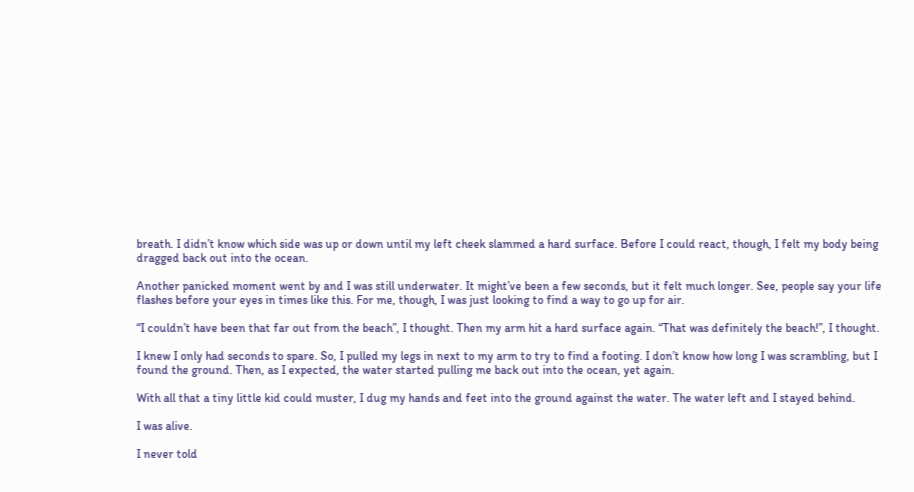breath. I didn’t know which side was up or down until my left cheek slammed a hard surface. Before I could react, though, I felt my body being dragged back out into the ocean.

Another panicked moment went by and I was still underwater. It might’ve been a few seconds, but it felt much longer. See, people say your life flashes before your eyes in times like this. For me, though, I was just looking to find a way to go up for air.

“I couldn’t have been that far out from the beach”, I thought. Then my arm hit a hard surface again. “That was definitely the beach!”, I thought.

I knew I only had seconds to spare. So, I pulled my legs in next to my arm to try to find a footing. I don’t know how long I was scrambling, but I found the ground. Then, as I expected, the water started pulling me back out into the ocean, yet again.

With all that a tiny little kid could muster, I dug my hands and feet into the ground against the water. The water left and I stayed behind.

I was alive.

I never told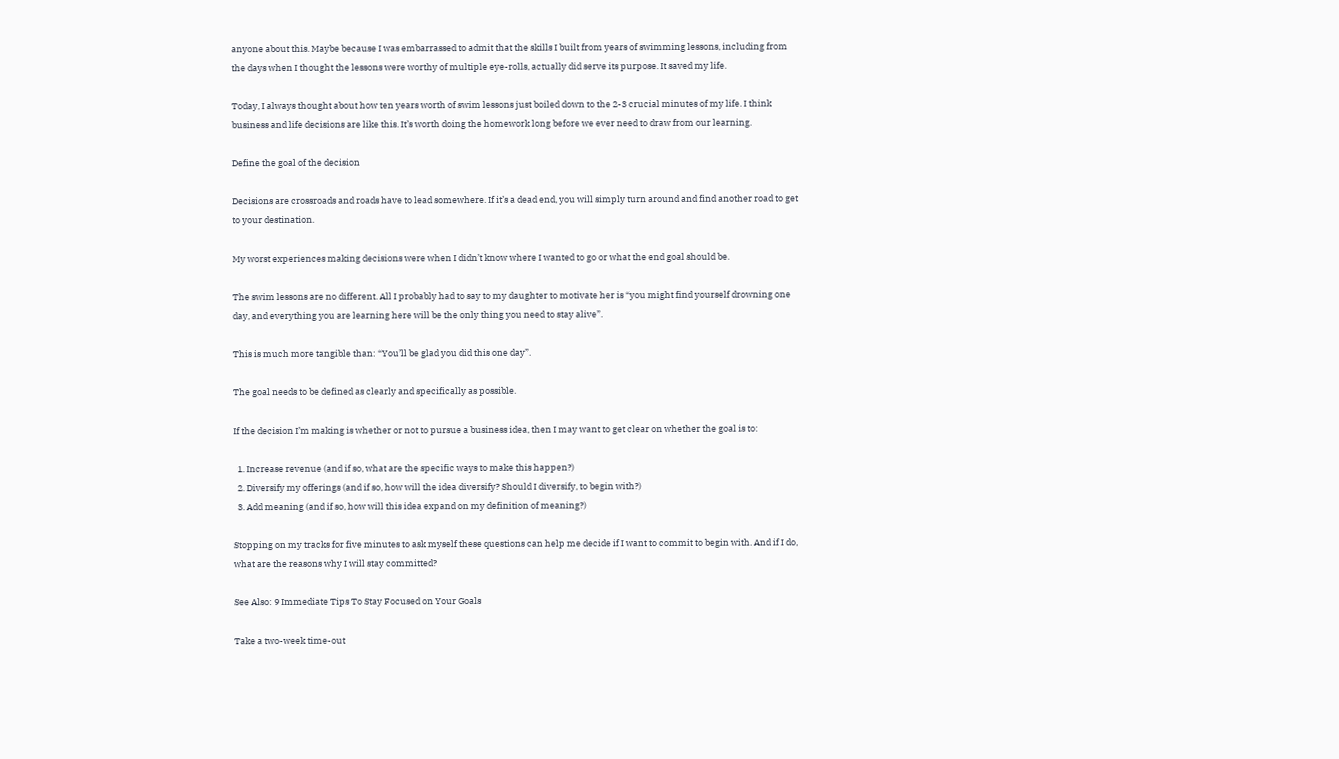anyone about this. Maybe because I was embarrassed to admit that the skills I built from years of swimming lessons, including from the days when I thought the lessons were worthy of multiple eye-rolls, actually did serve its purpose. It saved my life.

Today, I always thought about how ten years worth of swim lessons just boiled down to the 2-3 crucial minutes of my life. I think business and life decisions are like this. It’s worth doing the homework long before we ever need to draw from our learning.

Define the goal of the decision

Decisions are crossroads and roads have to lead somewhere. If it’s a dead end, you will simply turn around and find another road to get to your destination.

My worst experiences making decisions were when I didn’t know where I wanted to go or what the end goal should be.

The swim lessons are no different. All I probably had to say to my daughter to motivate her is “you might find yourself drowning one day, and everything you are learning here will be the only thing you need to stay alive”.

This is much more tangible than: “You’ll be glad you did this one day”.

The goal needs to be defined as clearly and specifically as possible.

If the decision I’m making is whether or not to pursue a business idea, then I may want to get clear on whether the goal is to:

  1. Increase revenue (and if so, what are the specific ways to make this happen?)
  2. Diversify my offerings (and if so, how will the idea diversify? Should I diversify, to begin with?)
  3. Add meaning (and if so, how will this idea expand on my definition of meaning?)

Stopping on my tracks for five minutes to ask myself these questions can help me decide if I want to commit to begin with. And if I do, what are the reasons why I will stay committed?

See Also: 9 Immediate Tips To Stay Focused on Your Goals

Take a two-week time-out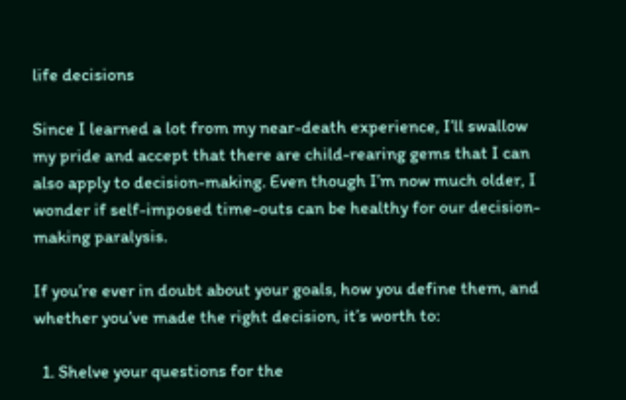life decisions

Since I learned a lot from my near-death experience, I’ll swallow my pride and accept that there are child-rearing gems that I can also apply to decision-making. Even though I’m now much older, I wonder if self-imposed time-outs can be healthy for our decision-making paralysis.

If you’re ever in doubt about your goals, how you define them, and whether you’ve made the right decision, it’s worth to:

  1. Shelve your questions for the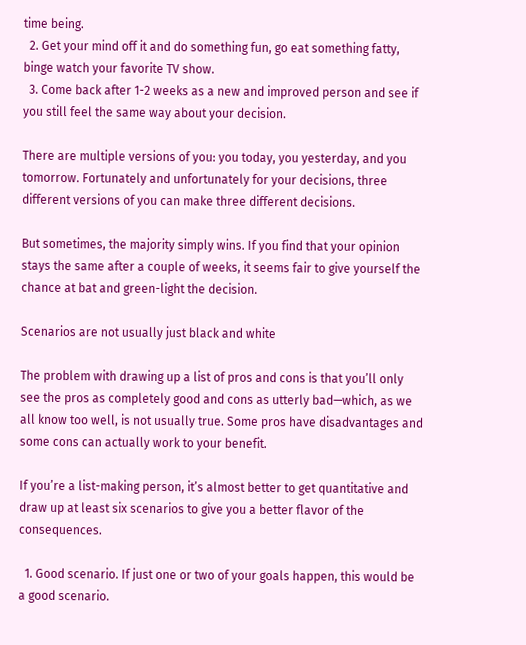time being.
  2. Get your mind off it and do something fun, go eat something fatty, binge watch your favorite TV show.
  3. Come back after 1-2 weeks as a new and improved person and see if you still feel the same way about your decision.

There are multiple versions of you: you today, you yesterday, and you tomorrow. Fortunately and unfortunately for your decisions, three different versions of you can make three different decisions.

But sometimes, the majority simply wins. If you find that your opinion stays the same after a couple of weeks, it seems fair to give yourself the chance at bat and green-light the decision.

Scenarios are not usually just black and white

The problem with drawing up a list of pros and cons is that you’ll only see the pros as completely good and cons as utterly bad—which, as we all know too well, is not usually true. Some pros have disadvantages and some cons can actually work to your benefit.

If you’re a list-making person, it’s almost better to get quantitative and draw up at least six scenarios to give you a better flavor of the consequences.

  1. Good scenario. If just one or two of your goals happen, this would be a good scenario.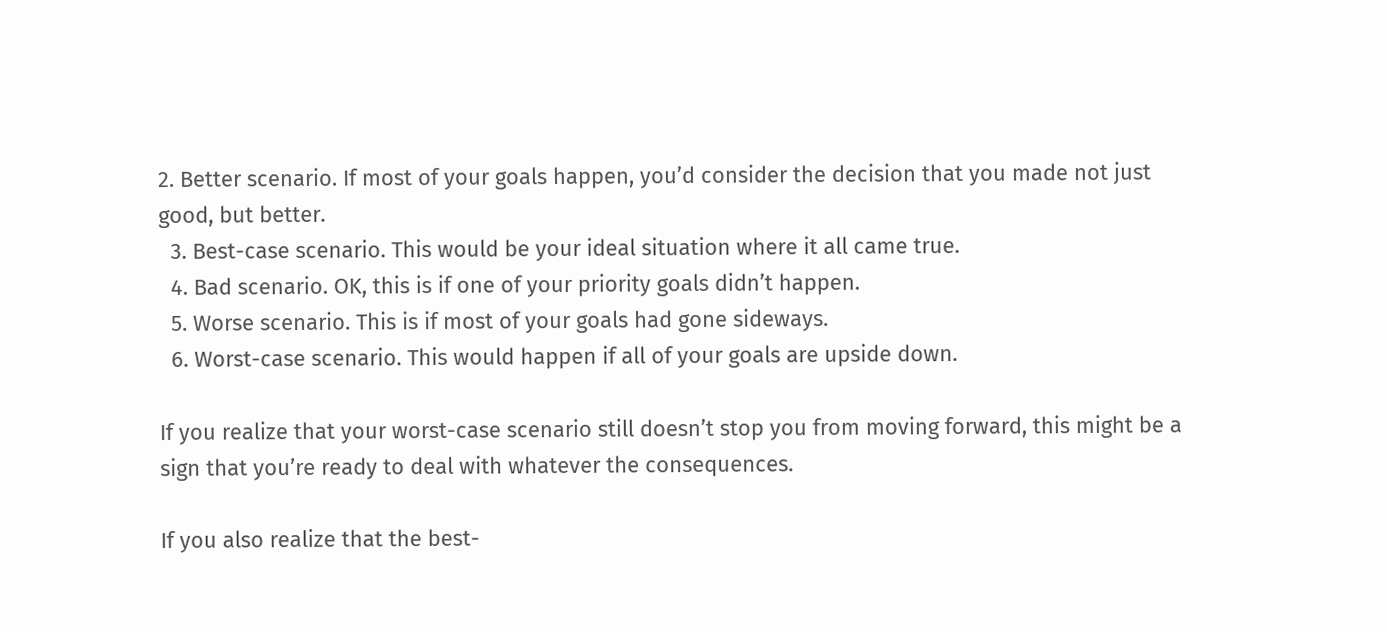2. Better scenario. If most of your goals happen, you’d consider the decision that you made not just good, but better.
  3. Best-case scenario. This would be your ideal situation where it all came true.
  4. Bad scenario. OK, this is if one of your priority goals didn’t happen.
  5. Worse scenario. This is if most of your goals had gone sideways.
  6. Worst-case scenario. This would happen if all of your goals are upside down.

If you realize that your worst-case scenario still doesn’t stop you from moving forward, this might be a sign that you’re ready to deal with whatever the consequences.

If you also realize that the best-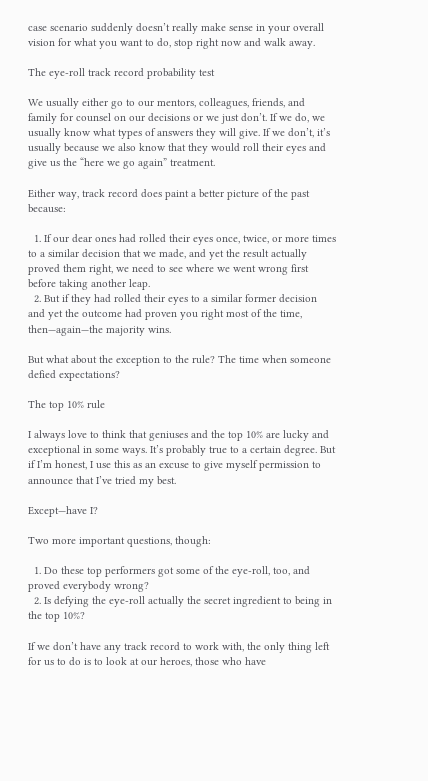case scenario suddenly doesn’t really make sense in your overall vision for what you want to do, stop right now and walk away.

The eye-roll track record probability test

We usually either go to our mentors, colleagues, friends, and family for counsel on our decisions or we just don’t. If we do, we usually know what types of answers they will give. If we don’t, it’s usually because we also know that they would roll their eyes and give us the “here we go again” treatment.

Either way, track record does paint a better picture of the past because:

  1. If our dear ones had rolled their eyes once, twice, or more times to a similar decision that we made, and yet the result actually proved them right, we need to see where we went wrong first before taking another leap.
  2. But if they had rolled their eyes to a similar former decision and yet the outcome had proven you right most of the time, then—again—the majority wins.

But what about the exception to the rule? The time when someone defied expectations?

The top 10% rule

I always love to think that geniuses and the top 10% are lucky and exceptional in some ways. It’s probably true to a certain degree. But if I’m honest, I use this as an excuse to give myself permission to announce that I’ve tried my best.

Except—have I?

Two more important questions, though:

  1. Do these top performers got some of the eye-roll, too, and proved everybody wrong?
  2. Is defying the eye-roll actually the secret ingredient to being in the top 10%?

If we don’t have any track record to work with, the only thing left for us to do is to look at our heroes, those who have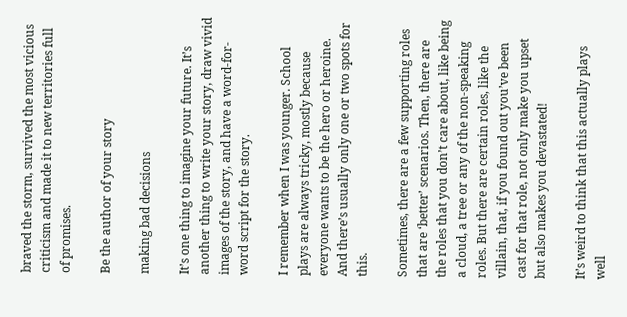braved the storm, survived the most vicious criticism and made it to new territories full of promises.

Be the author of your story

making bad decisions

It’s one thing to imagine your future. It’s another thing to write your story, draw vivid images of the story, and have a word-for-word script for the story.

I remember when I was younger. School plays are always tricky, mostly because everyone wants to be the hero or heroine. And there’s usually only one or two spots for this.

Sometimes, there are a few supporting roles that are ‘better’ scenarios. Then, there are the roles that you don’t care about, like being a cloud, a tree or any of the non-speaking roles. But there are certain roles, like the villain, that, if you found out you’ve been cast for that role, not only make you upset but also makes you devastated!

It’s weird to think that this actually plays well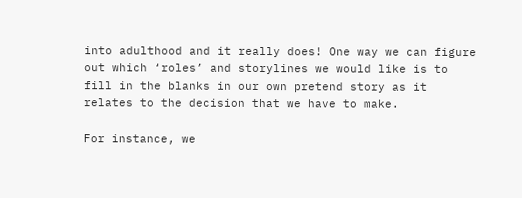into adulthood and it really does! One way we can figure out which ‘roles’ and storylines we would like is to fill in the blanks in our own pretend story as it relates to the decision that we have to make.

For instance, we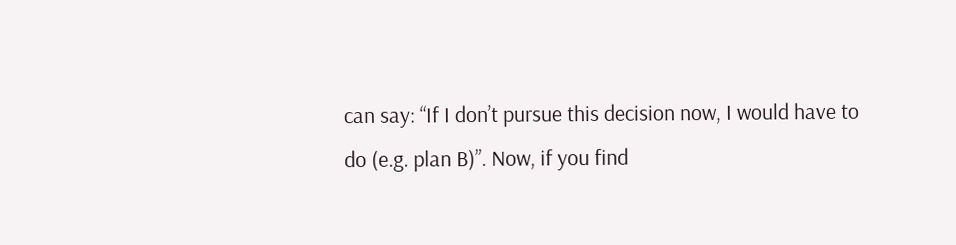can say: “If I don’t pursue this decision now, I would have to do (e.g. plan B)”. Now, if you find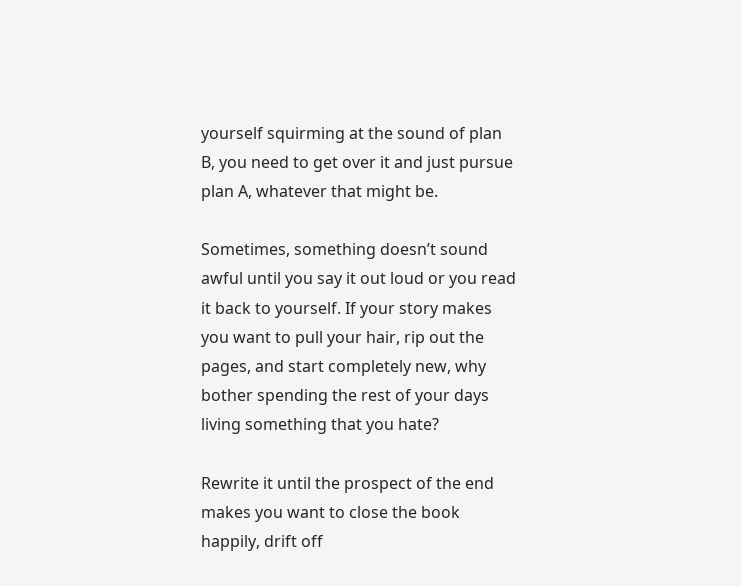yourself squirming at the sound of plan B, you need to get over it and just pursue plan A, whatever that might be.

Sometimes, something doesn’t sound awful until you say it out loud or you read it back to yourself. If your story makes you want to pull your hair, rip out the pages, and start completely new, why bother spending the rest of your days living something that you hate?

Rewrite it until the prospect of the end makes you want to close the book happily, drift off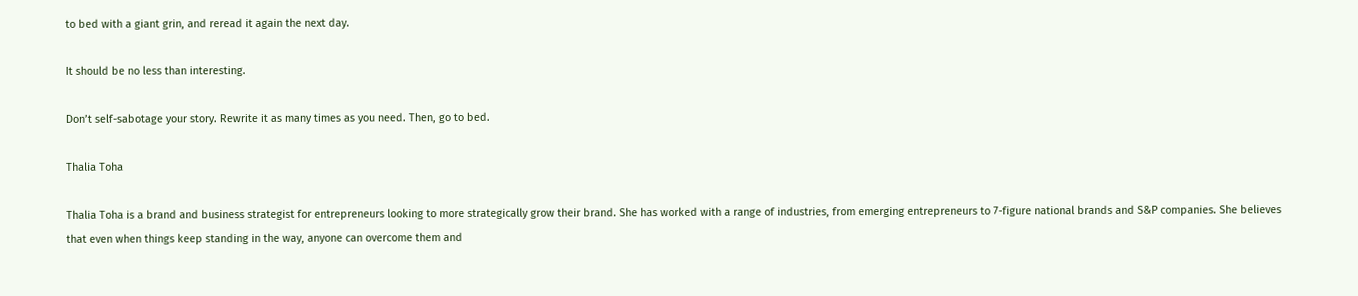to bed with a giant grin, and reread it again the next day.

It should be no less than interesting.

Don’t self-sabotage your story. Rewrite it as many times as you need. Then, go to bed.

Thalia Toha

Thalia Toha is a brand and business strategist for entrepreneurs looking to more strategically grow their brand. She has worked with a range of industries, from emerging entrepreneurs to 7-figure national brands and S&P companies. She believes that even when things keep standing in the way, anyone can overcome them and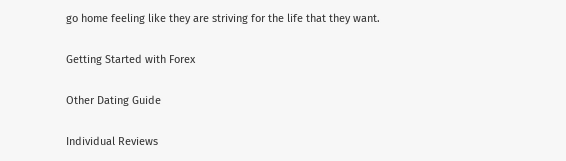go home feeling like they are striving for the life that they want.

Getting Started with Forex

Other Dating Guide

Individual Reviews